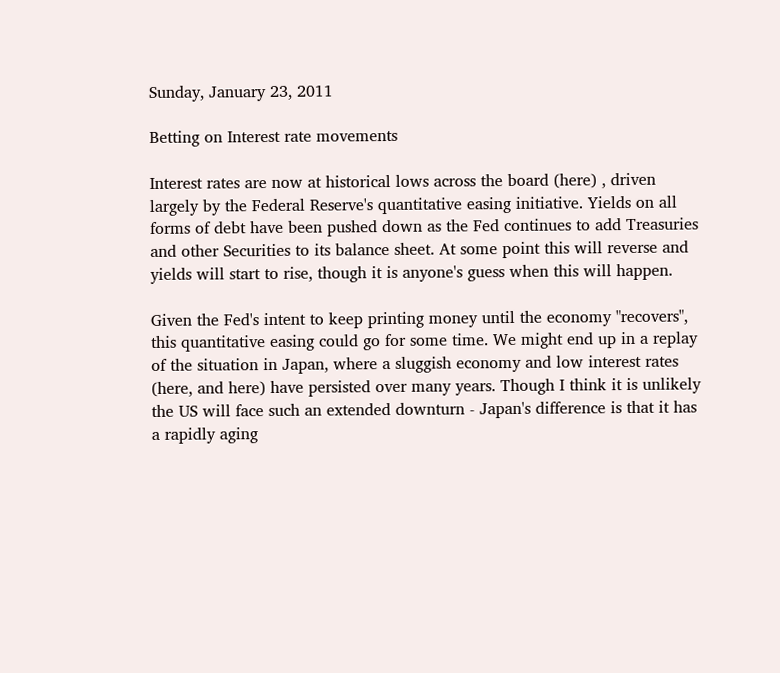Sunday, January 23, 2011

Betting on Interest rate movements

Interest rates are now at historical lows across the board (here) , driven largely by the Federal Reserve's quantitative easing initiative. Yields on all forms of debt have been pushed down as the Fed continues to add Treasuries and other Securities to its balance sheet. At some point this will reverse and yields will start to rise, though it is anyone's guess when this will happen.

Given the Fed's intent to keep printing money until the economy "recovers", this quantitative easing could go for some time. We might end up in a replay of the situation in Japan, where a sluggish economy and low interest rates (here, and here) have persisted over many years. Though I think it is unlikely the US will face such an extended downturn - Japan's difference is that it has a rapidly aging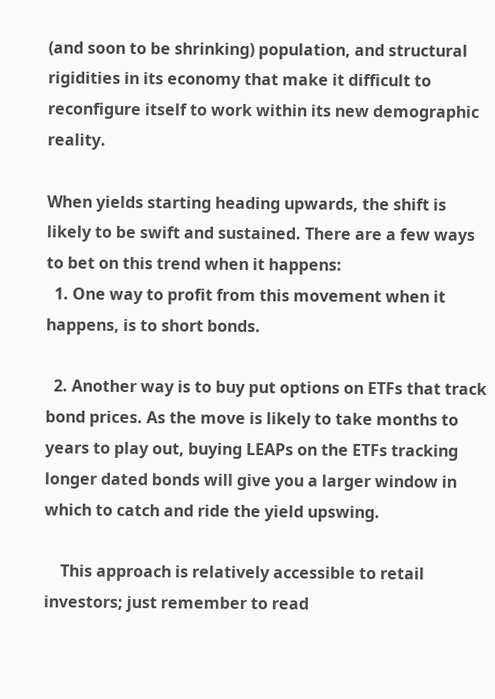(and soon to be shrinking) population, and structural rigidities in its economy that make it difficult to reconfigure itself to work within its new demographic reality.

When yields starting heading upwards, the shift is likely to be swift and sustained. There are a few ways to bet on this trend when it happens:
  1. One way to profit from this movement when it happens, is to short bonds.

  2. Another way is to buy put options on ETFs that track bond prices. As the move is likely to take months to years to play out, buying LEAPs on the ETFs tracking longer dated bonds will give you a larger window in which to catch and ride the yield upswing.

    This approach is relatively accessible to retail investors; just remember to read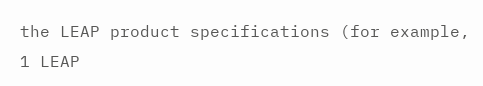the LEAP product specifications (for example, 1 LEAP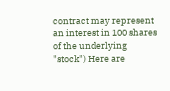contract may represent an interest in 100 shares of the underlying "stock") Here are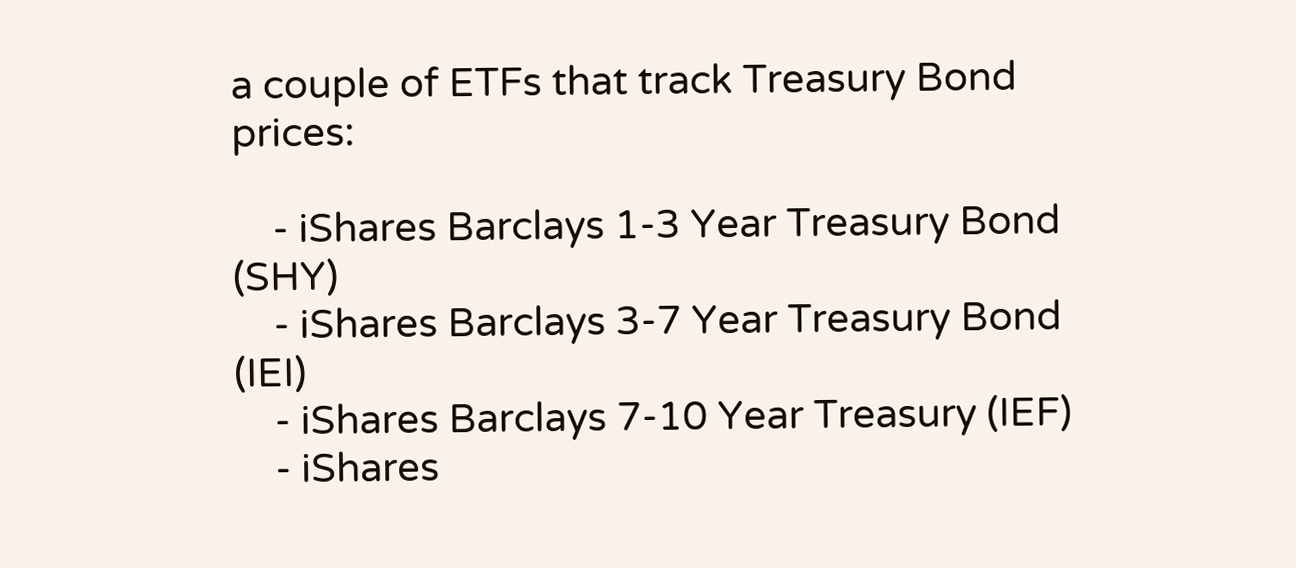a couple of ETFs that track Treasury Bond prices:

    - iShares Barclays 1-3 Year Treasury Bond (SHY)
    - iShares Barclays 3-7 Year Treasury Bond (IEI)
    - iShares Barclays 7-10 Year Treasury (IEF)
    - iShares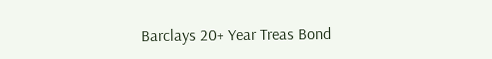Barclays 20+ Year Treas Bond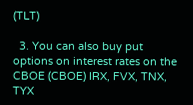(TLT)

  3. You can also buy put options on interest rates on the CBOE (CBOE) IRX, FVX, TNX, TYX